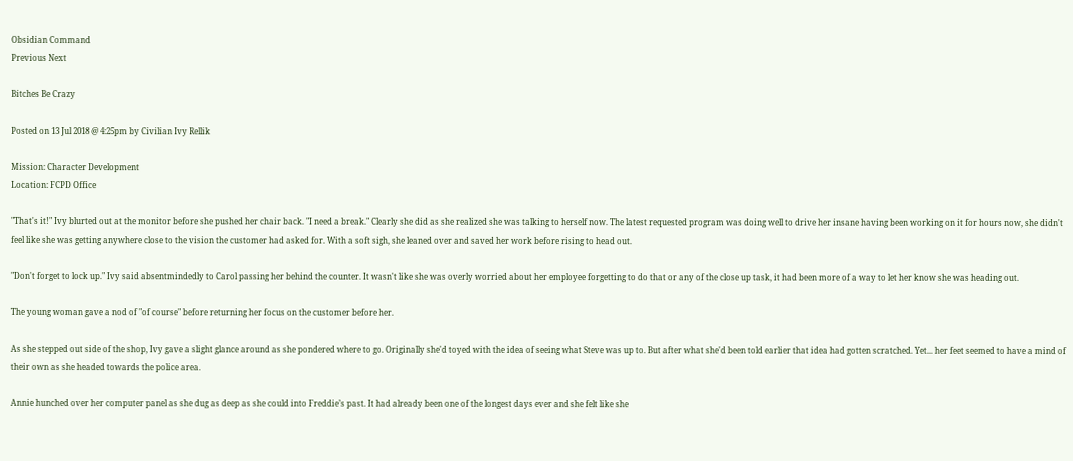Obsidian Command
Previous Next

Bitches Be Crazy

Posted on 13 Jul 2018 @ 4:25pm by Civilian Ivy Rellik

Mission: Character Development
Location: FCPD Office

"That's it!" Ivy blurted out at the monitor before she pushed her chair back. "I need a break." Clearly she did as she realized she was talking to herself now. The latest requested program was doing well to drive her insane having been working on it for hours now, she didn't feel like she was getting anywhere close to the vision the customer had asked for. With a soft sigh, she leaned over and saved her work before rising to head out.

"Don't forget to lock up." Ivy said absentmindedly to Carol passing her behind the counter. It wasn't like she was overly worried about her employee forgetting to do that or any of the close up task, it had been more of a way to let her know she was heading out.

The young woman gave a nod of "of course" before returning her focus on the customer before her.

As she stepped out side of the shop, Ivy gave a slight glance around as she pondered where to go. Originally she'd toyed with the idea of seeing what Steve was up to. But after what she'd been told earlier that idea had gotten scratched. Yet... her feet seemed to have a mind of their own as she headed towards the police area.

Annie hunched over her computer panel as she dug as deep as she could into Freddie’s past. It had already been one of the longest days ever and she felt like she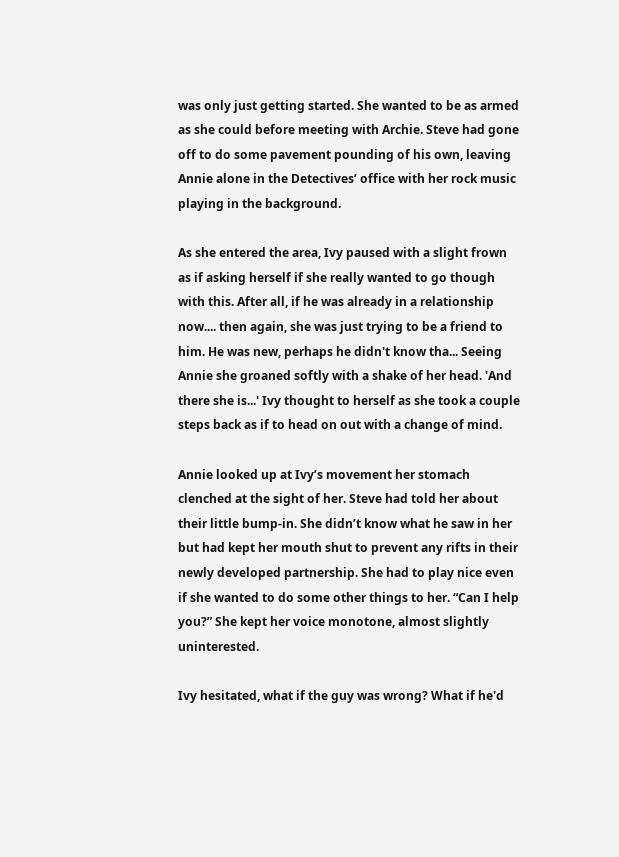was only just getting started. She wanted to be as armed as she could before meeting with Archie. Steve had gone off to do some pavement pounding of his own, leaving Annie alone in the Detectives’ office with her rock music playing in the background.

As she entered the area, Ivy paused with a slight frown as if asking herself if she really wanted to go though with this. After all, if he was already in a relationship now.... then again, she was just trying to be a friend to him. He was new, perhaps he didn't know tha... Seeing Annie she groaned softly with a shake of her head. 'And there she is...' Ivy thought to herself as she took a couple steps back as if to head on out with a change of mind.

Annie looked up at Ivy’s movement her stomach clenched at the sight of her. Steve had told her about their little bump-in. She didn’t know what he saw in her but had kept her mouth shut to prevent any rifts in their newly developed partnership. She had to play nice even if she wanted to do some other things to her. “Can I help you?” She kept her voice monotone, almost slightly uninterested.

Ivy hesitated, what if the guy was wrong? What if he'd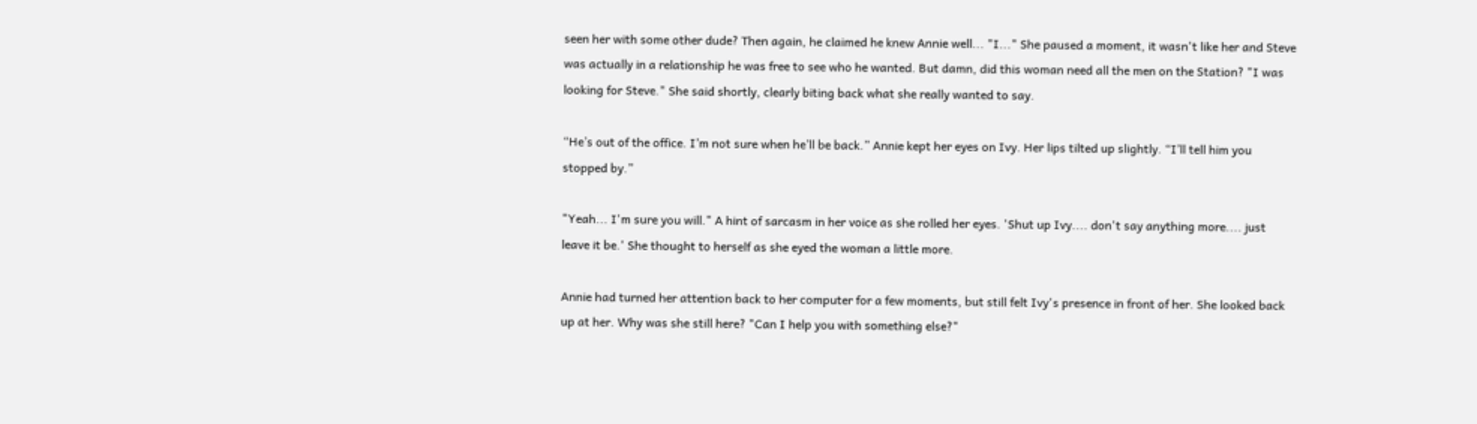seen her with some other dude? Then again, he claimed he knew Annie well... "I..." She paused a moment, it wasn't like her and Steve was actually in a relationship he was free to see who he wanted. But damn, did this woman need all the men on the Station? "I was looking for Steve." She said shortly, clearly biting back what she really wanted to say.

“He’s out of the office. I’m not sure when he’ll be back.” Annie kept her eyes on Ivy. Her lips tilted up slightly. “I’ll tell him you stopped by.”

"Yeah... I'm sure you will." A hint of sarcasm in her voice as she rolled her eyes. 'Shut up Ivy.... don't say anything more.... just leave it be.' She thought to herself as she eyed the woman a little more.

Annie had turned her attention back to her computer for a few moments, but still felt Ivy's presence in front of her. She looked back up at her. Why was she still here? "Can I help you with something else?"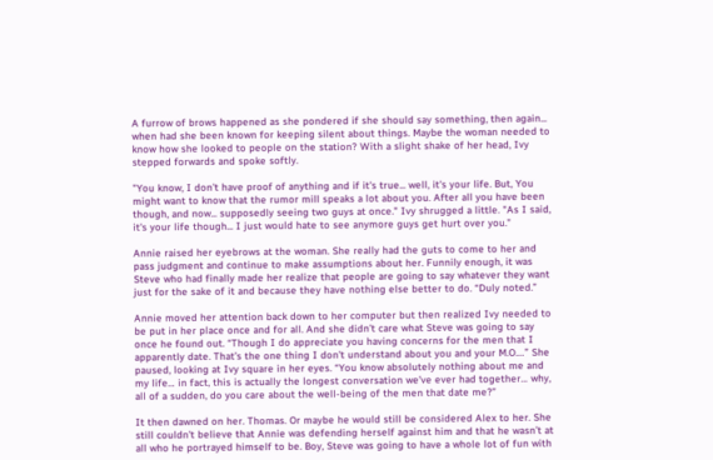A furrow of brows happened as she pondered if she should say something, then again... when had she been known for keeping silent about things. Maybe the woman needed to know how she looked to people on the station? With a slight shake of her head, Ivy stepped forwards and spoke softly.

"You know, I don't have proof of anything and if it's true... well, it's your life. But, You might want to know that the rumor mill speaks a lot about you. After all you have been though, and now... supposedly seeing two guys at once." Ivy shrugged a little. "As I said, it's your life though... I just would hate to see anymore guys get hurt over you."

Annie raised her eyebrows at the woman. She really had the guts to come to her and pass judgment and continue to make assumptions about her. Funnily enough, it was Steve who had finally made her realize that people are going to say whatever they want just for the sake of it and because they have nothing else better to do. “Duly noted.”

Annie moved her attention back down to her computer but then realized Ivy needed to be put in her place once and for all. And she didn’t care what Steve was going to say once he found out. “Though I do appreciate you having concerns for the men that I apparently date. That’s the one thing I don’t understand about you and your M.O.…” She paused, looking at Ivy square in her eyes. “You know absolutely nothing about me and my life… in fact, this is actually the longest conversation we’ve ever had together… why, all of a sudden, do you care about the well-being of the men that date me?”

It then dawned on her. Thomas. Or maybe he would still be considered Alex to her. She still couldn’t believe that Annie was defending herself against him and that he wasn’t at all who he portrayed himself to be. Boy, Steve was going to have a whole lot of fun with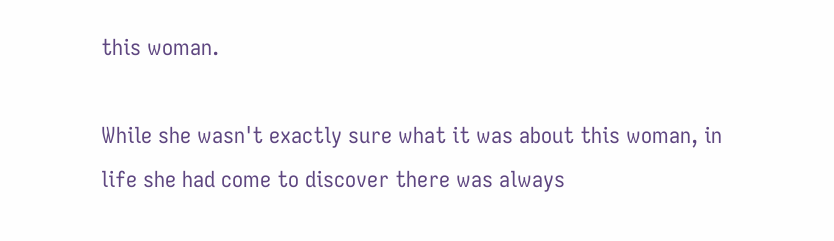this woman.

While she wasn't exactly sure what it was about this woman, in life she had come to discover there was always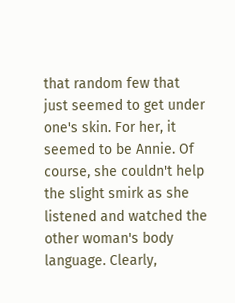that random few that just seemed to get under one's skin. For her, it seemed to be Annie. Of course, she couldn't help the slight smirk as she listened and watched the other woman's body language. Clearly,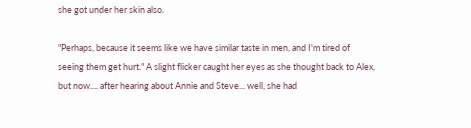she got under her skin also.

"Perhaps, because it seems like we have similar taste in men, and I'm tired of seeing them get hurt." A slight flicker caught her eyes as she thought back to Alex, but now.... after hearing about Annie and Steve... well, she had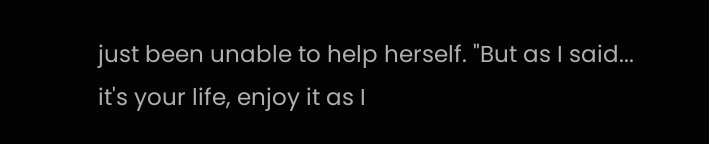just been unable to help herself. "But as I said... it's your life, enjoy it as I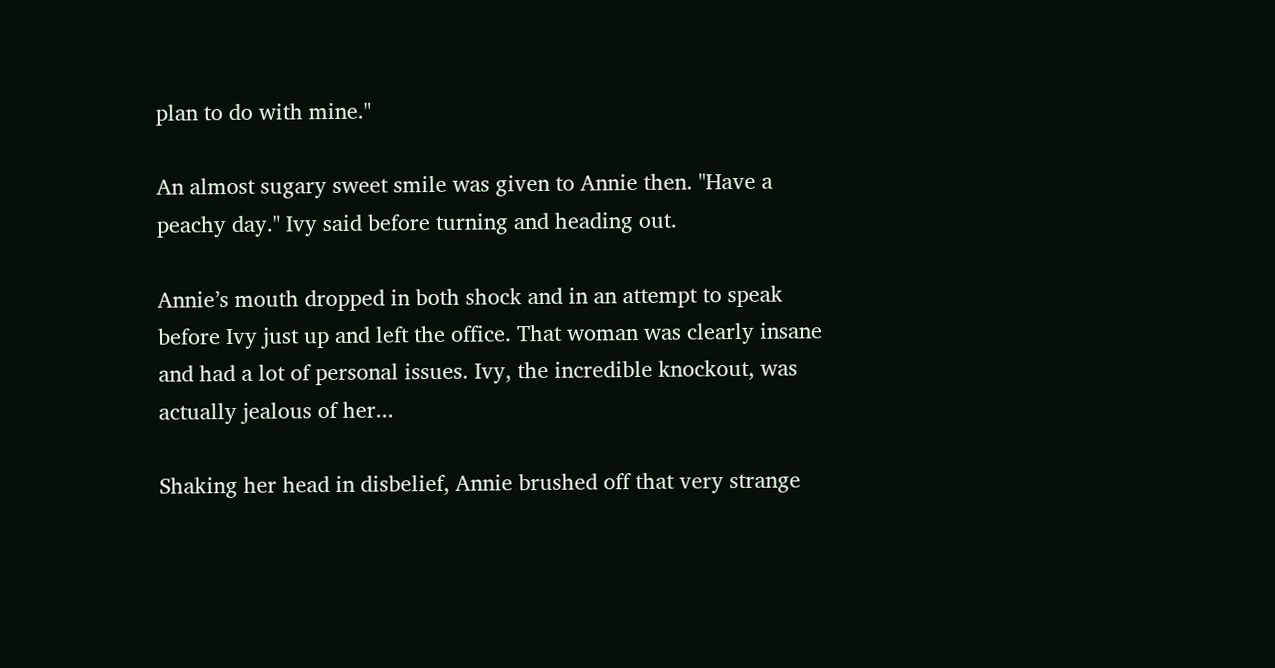plan to do with mine."

An almost sugary sweet smile was given to Annie then. "Have a peachy day." Ivy said before turning and heading out.

Annie’s mouth dropped in both shock and in an attempt to speak before Ivy just up and left the office. That woman was clearly insane and had a lot of personal issues. Ivy, the incredible knockout, was actually jealous of her...

Shaking her head in disbelief, Annie brushed off that very strange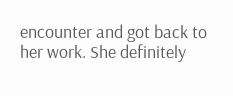encounter and got back to her work. She definitely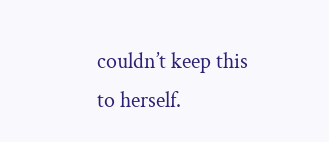couldn’t keep this to herself.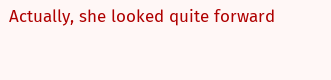Actually, she looked quite forward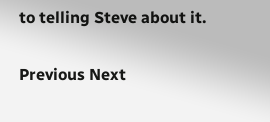to telling Steve about it.


Previous Next